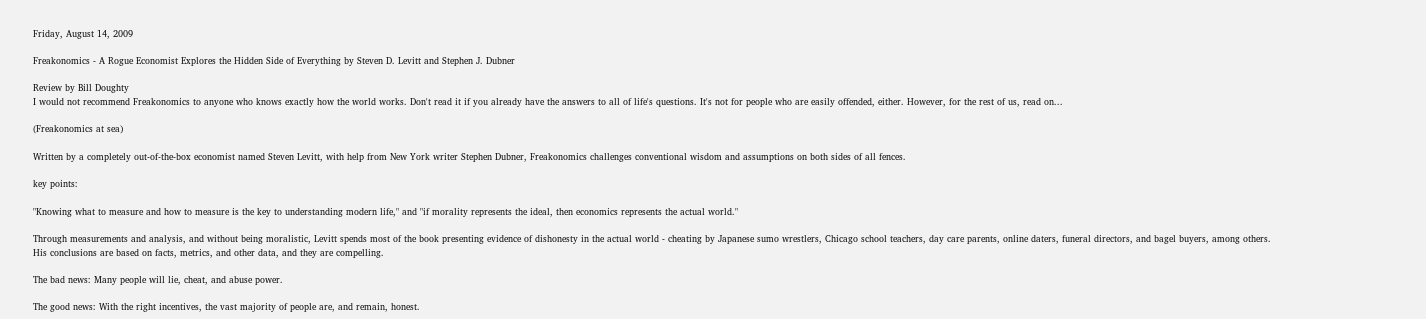Friday, August 14, 2009

Freakonomics - A Rogue Economist Explores the Hidden Side of Everything by Steven D. Levitt and Stephen J. Dubner

Review by Bill Doughty
I would not recommend Freakonomics to anyone who knows exactly how the world works. Don't read it if you already have the answers to all of life's questions. It's not for people who are easily offended, either. However, for the rest of us, read on...

(Freakonomics at sea)

Written by a completely out-of-the-box economist named Steven Levitt, with help from New York writer Stephen Dubner, Freakonomics challenges conventional wisdom and assumptions on both sides of all fences.

key points:

"Knowing what to measure and how to measure is the key to understanding modern life," and "if morality represents the ideal, then economics represents the actual world."

Through measurements and analysis, and without being moralistic, Levitt spends most of the book presenting evidence of dishonesty in the actual world - cheating by Japanese sumo wrestlers, Chicago school teachers, day care parents, online daters, funeral directors, and bagel buyers, among others.
His conclusions are based on facts, metrics, and other data, and they are compelling.

The bad news: Many people will lie, cheat, and abuse power.

The good news: With the right incentives, the vast majority of people are, and remain, honest.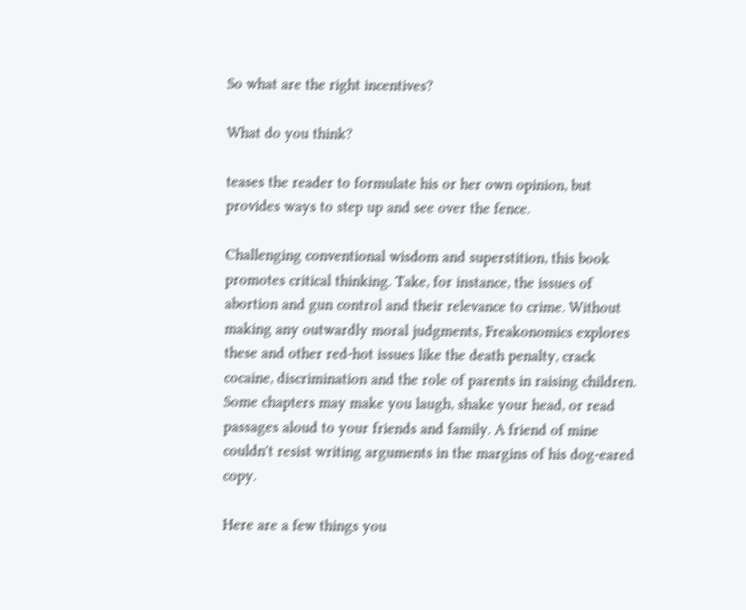So what are the right incentives?

What do you think?

teases the reader to formulate his or her own opinion, but provides ways to step up and see over the fence.

Challenging conventional wisdom and superstition, this book promotes critical thinking. Take, for instance, the issues of abortion and gun control and their relevance to crime. Without making any outwardly moral judgments, Freakonomics explores these and other red-hot issues like the death penalty, crack cocaine, discrimination and the role of parents in raising children.
Some chapters may make you laugh, shake your head, or read passages aloud to your friends and family. A friend of mine couldn't resist writing arguments in the margins of his dog-eared copy.

Here are a few things you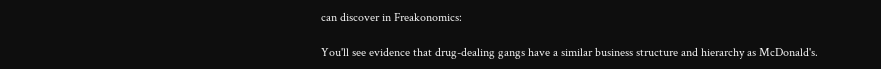can discover in Freakonomics:

You'll see evidence that drug-dealing gangs have a similar business structure and hierarchy as McDonald's.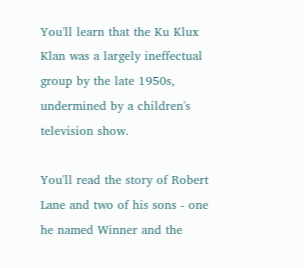You'll learn that the Ku Klux Klan was a largely ineffectual group by the late 1950s, undermined by a children's television show.

You'll read the story of Robert Lane and two of his sons - one he named Winner and the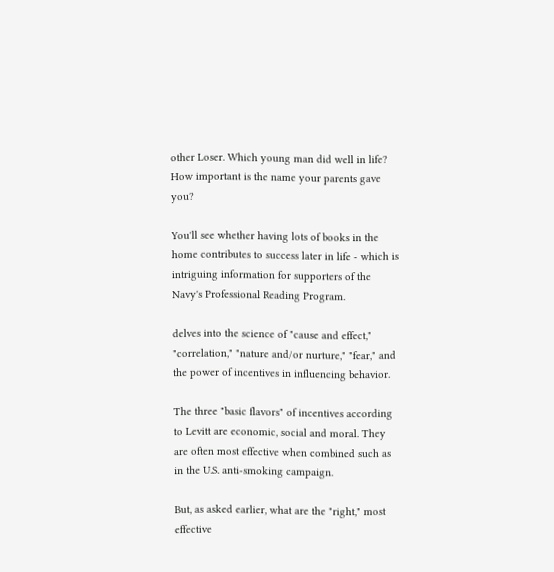other Loser. Which young man did well in life? How important is the name your parents gave you?

You'll see whether having lots of books in the home contributes to success later in life - which is intriguing information for supporters of the Navy's Professional Reading Program.

delves into the science of "cause and effect," "correlation," "nature and/or nurture," "fear," and the power of incentives in influencing behavior.

The three "basic flavors" of incentives according to Levitt are economic, social and moral. They are often most effective when combined such as in the U.S. anti-smoking campaign.

But, as asked earlier, what are the "right," most effective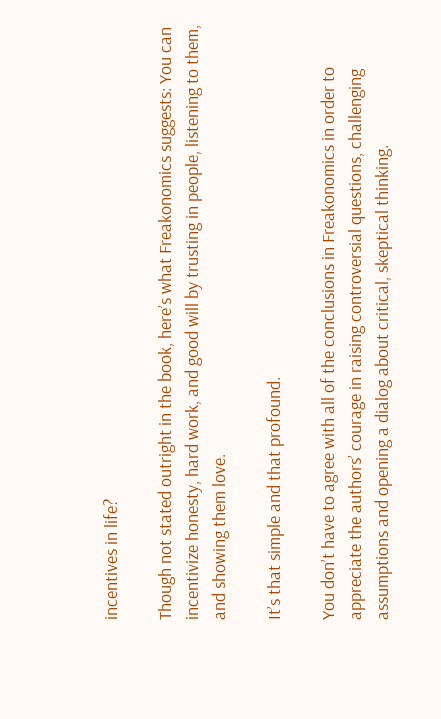incentives in life?

Though not stated outright in the book, here’s what Freakonomics suggests: You can incentivize honesty, hard work, and good will by trusting in people, listening to them, and showing them love.

It’s that simple and that profound.

You don’t have to agree with all of the conclusions in Freakonomics in order to appreciate the authors’ courage in raising controversial questions, challenging assumptions and opening a dialog about critical, skeptical thinking.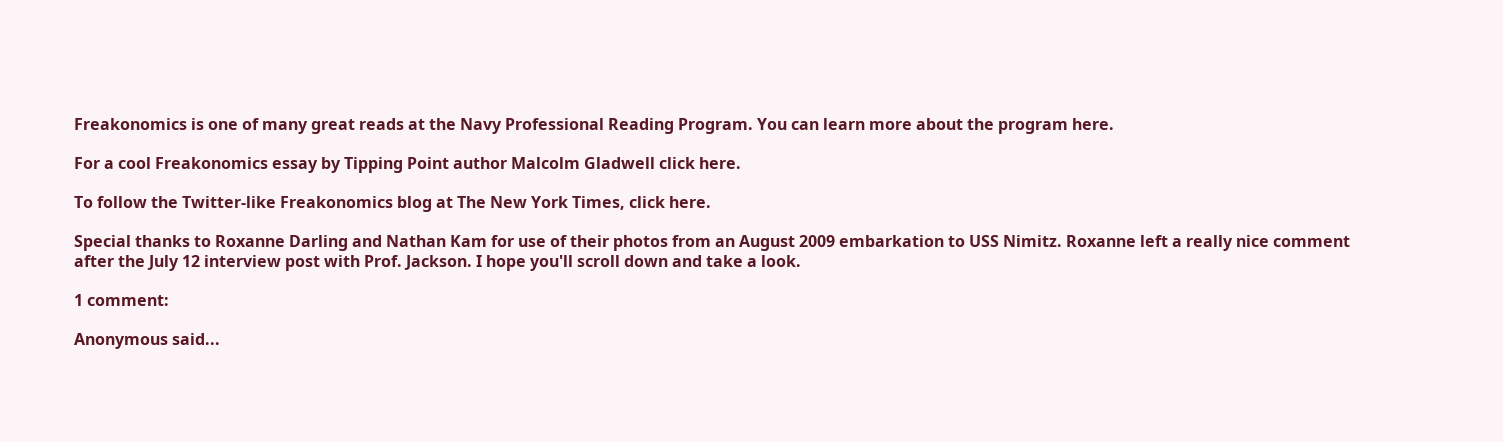Freakonomics is one of many great reads at the Navy Professional Reading Program. You can learn more about the program here.

For a cool Freakonomics essay by Tipping Point author Malcolm Gladwell click here.

To follow the Twitter-like Freakonomics blog at The New York Times, click here.

Special thanks to Roxanne Darling and Nathan Kam for use of their photos from an August 2009 embarkation to USS Nimitz. Roxanne left a really nice comment after the July 12 interview post with Prof. Jackson. I hope you'll scroll down and take a look.

1 comment:

Anonymous said...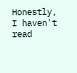Honestly, I haven't read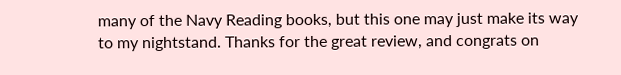many of the Navy Reading books, but this one may just make its way to my nightstand. Thanks for the great review, and congrats on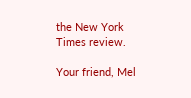the New York Times review.

Your friend, Mel